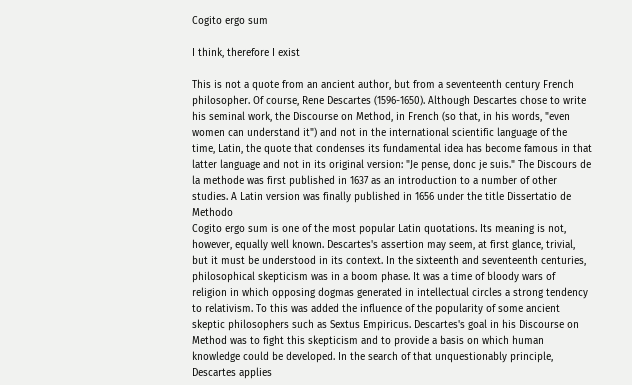Cogito ergo sum

I think, therefore I exist

This is not a quote from an ancient author, but from a seventeenth century French philosopher. Of course, Rene Descartes (1596-1650). Although Descartes chose to write his seminal work, the Discourse on Method, in French (so that, in his words, "even women can understand it") and not in the international scientific language of the time, Latin, the quote that condenses its fundamental idea has become famous in that latter language and not in its original version: "Je pense, donc je suis." The Discours de la methode was first published in 1637 as an introduction to a number of other studies. A Latin version was finally published in 1656 under the title Dissertatio de Methodo
Cogito ergo sum is one of the most popular Latin quotations. Its meaning is not, however, equally well known. Descartes's assertion may seem, at first glance, trivial, but it must be understood in its context. In the sixteenth and seventeenth centuries, philosophical skepticism was in a boom phase. It was a time of bloody wars of religion in which opposing dogmas generated in intellectual circles a strong tendency to relativism. To this was added the influence of the popularity of some ancient skeptic philosophers such as Sextus Empiricus. Descartes's goal in his Discourse on Method was to fight this skepticism and to provide a basis on which human knowledge could be developed. In the search of that unquestionably principle, Descartes applies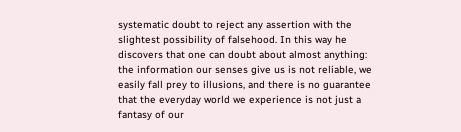systematic doubt to reject any assertion with the slightest possibility of falsehood. In this way he discovers that one can doubt about almost anything: the information our senses give us is not reliable, we easily fall prey to illusions, and there is no guarantee that the everyday world we experience is not just a fantasy of our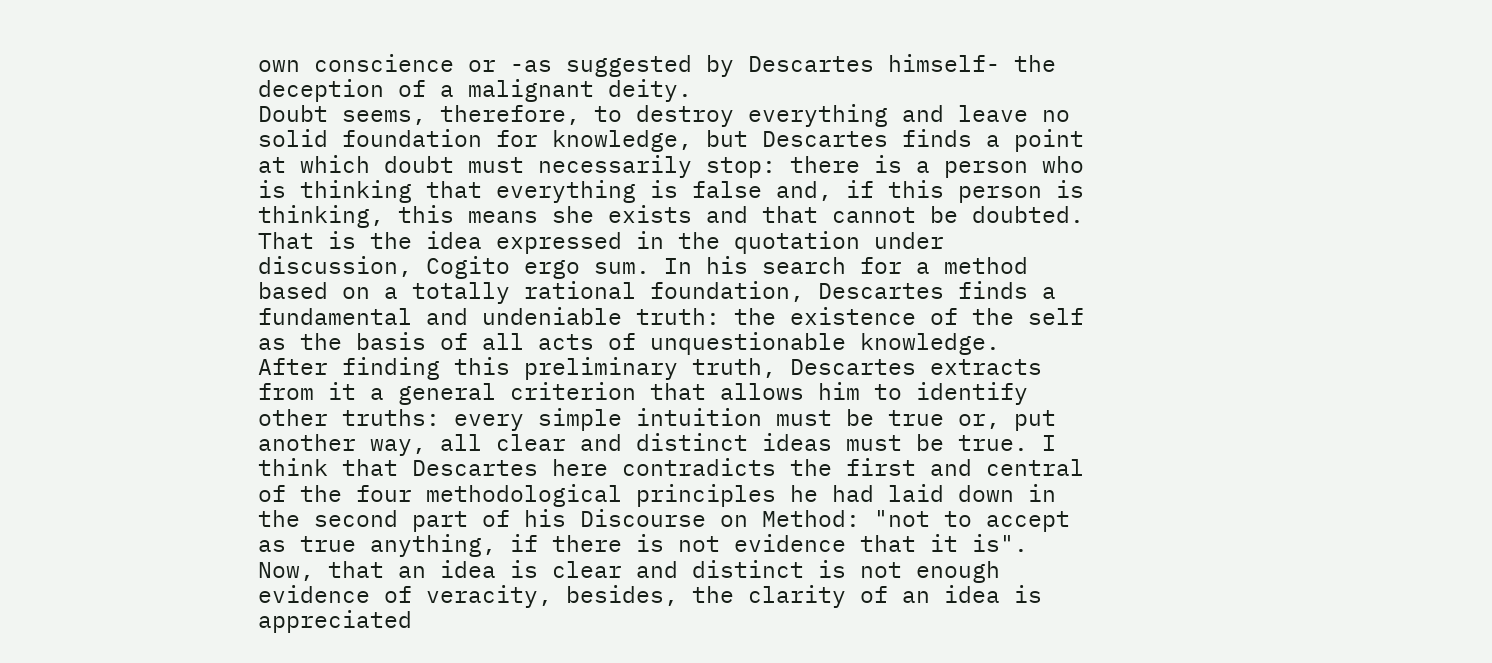own conscience or -as suggested by Descartes himself- the deception of a malignant deity.
Doubt seems, therefore, to destroy everything and leave no solid foundation for knowledge, but Descartes finds a point at which doubt must necessarily stop: there is a person who is thinking that everything is false and, if this person is thinking, this means she exists and that cannot be doubted. That is the idea expressed in the quotation under discussion, Cogito ergo sum. In his search for a method based on a totally rational foundation, Descartes finds a fundamental and undeniable truth: the existence of the self as the basis of all acts of unquestionable knowledge.
After finding this preliminary truth, Descartes extracts from it a general criterion that allows him to identify other truths: every simple intuition must be true or, put another way, all clear and distinct ideas must be true. I think that Descartes here contradicts the first and central of the four methodological principles he had laid down in the second part of his Discourse on Method: "not to accept as true anything, if there is not evidence that it is". Now, that an idea is clear and distinct is not enough evidence of veracity, besides, the clarity of an idea is appreciated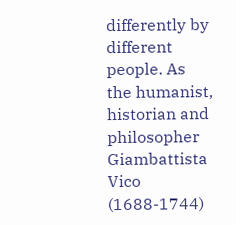differently by different people. As the humanist, historian and philosopher Giambattista Vico (1688-1744)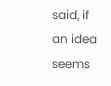said, if an idea seems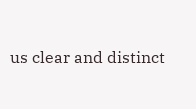us clear and distinct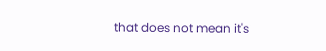that does not mean it's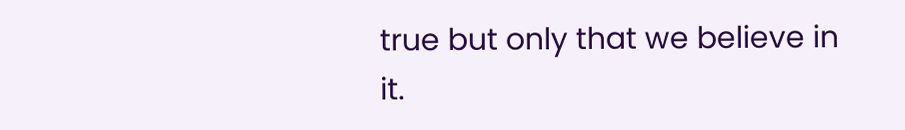true but only that we believe in it.